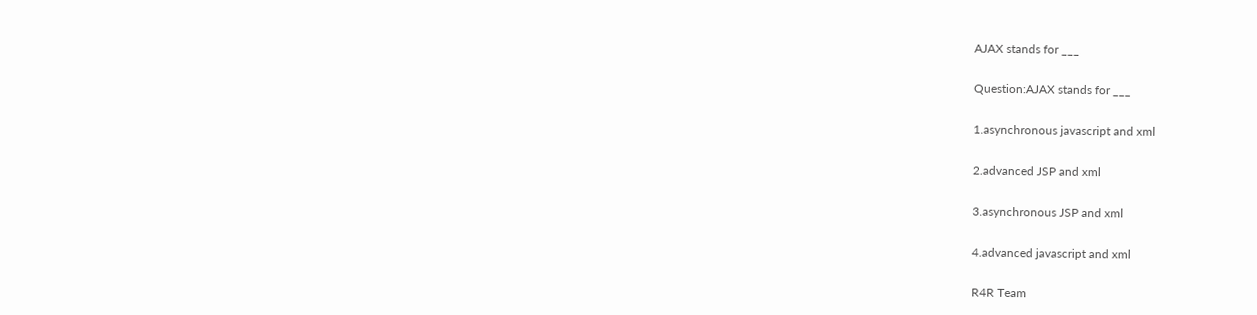AJAX stands for ___

Question:AJAX stands for ___

1.asynchronous javascript and xml

2.advanced JSP and xml

3.asynchronous JSP and xml

4.advanced javascript and xml

R4R Team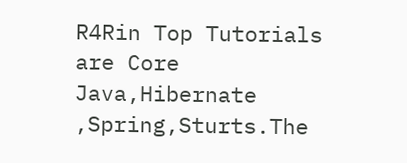R4Rin Top Tutorials are Core Java,Hibernate ,Spring,Sturts.The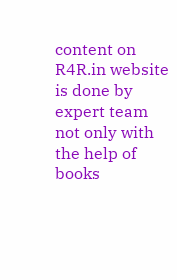content on R4R.in website is done by expert team not only with the help of books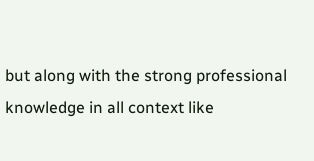but along with the strong professional knowledge in all context like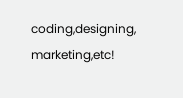coding,designing, marketing,etc!